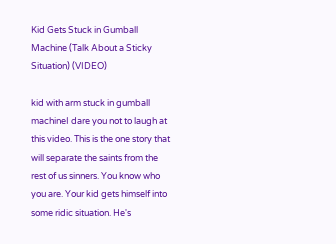Kid Gets Stuck in Gumball Machine (Talk About a Sticky Situation) (VIDEO)

kid with arm stuck in gumball machineI dare you not to laugh at this video. This is the one story that will separate the saints from the rest of us sinners. You know who you are. Your kid gets himself into some ridic situation. He's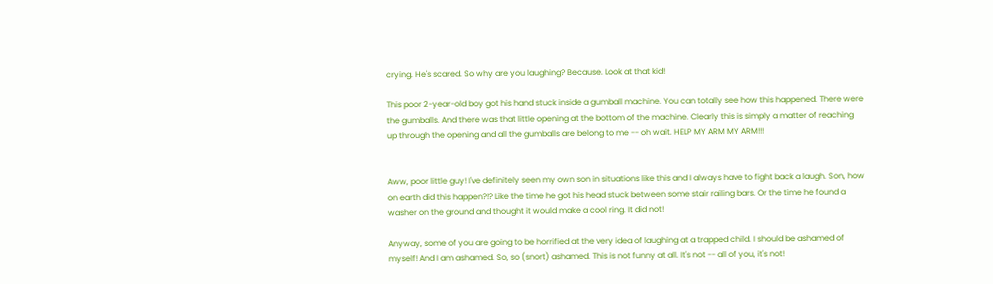crying. He's scared. So why are you laughing? Because. Look at that kid!

This poor 2-year-old boy got his hand stuck inside a gumball machine. You can totally see how this happened. There were the gumballs. And there was that little opening at the bottom of the machine. Clearly this is simply a matter of reaching up through the opening and all the gumballs are belong to me -- oh wait. HELP MY ARM MY ARM!!!


Aww, poor little guy! I've definitely seen my own son in situations like this and I always have to fight back a laugh. Son, how on earth did this happen?!? Like the time he got his head stuck between some stair railing bars. Or the time he found a washer on the ground and thought it would make a cool ring. It did not!

Anyway, some of you are going to be horrified at the very idea of laughing at a trapped child. I should be ashamed of myself! And I am ashamed. So, so (snort) ashamed. This is not funny at all. It's not -- all of you, it's not!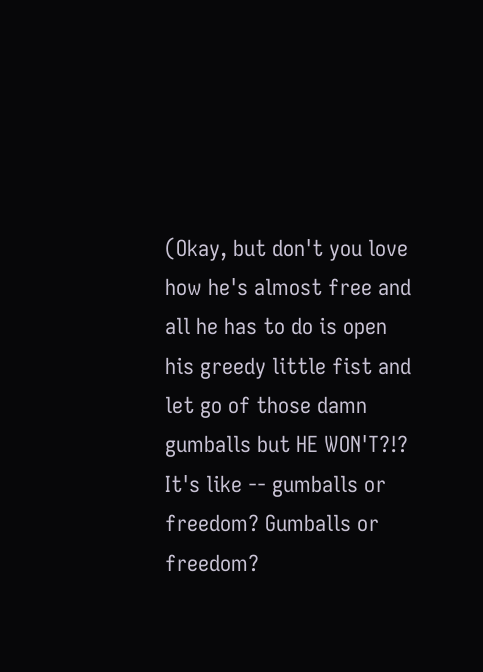(Okay, but don't you love how he's almost free and all he has to do is open his greedy little fist and let go of those damn gumballs but HE WON'T?!? It's like -- gumballs or freedom? Gumballs or freedom?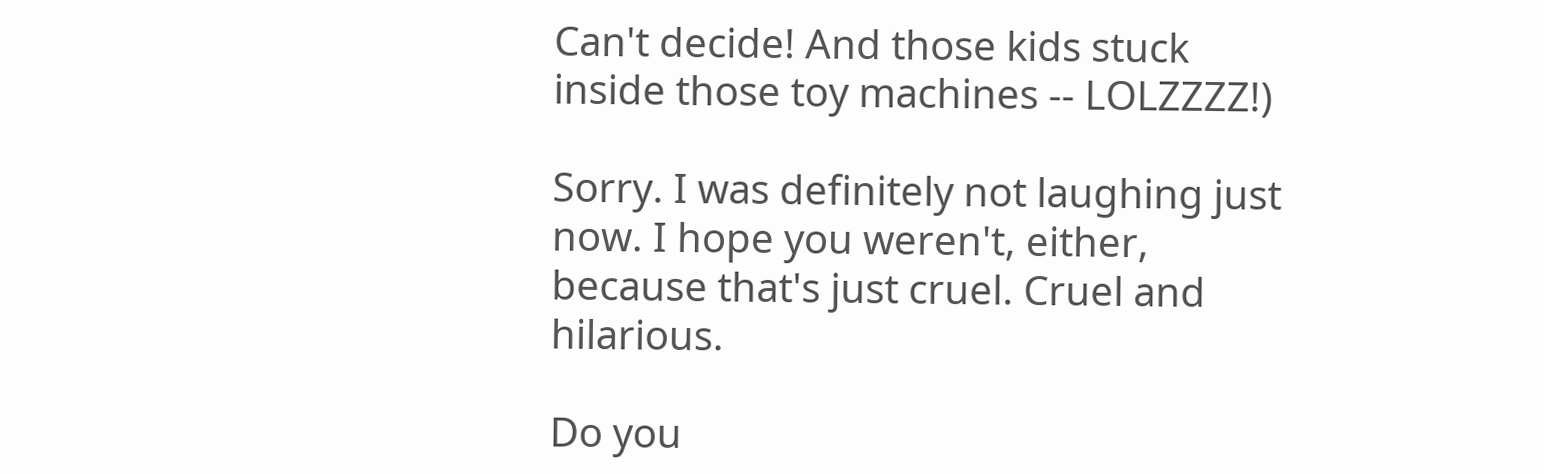Can't decide! And those kids stuck inside those toy machines -- LOLZZZZ!)

Sorry. I was definitely not laughing just now. I hope you weren't, either, because that's just cruel. Cruel and hilarious.

Do you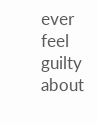ever feel guilty about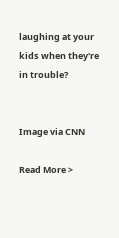laughing at your kids when they're in trouble?


Image via CNN

Read More >